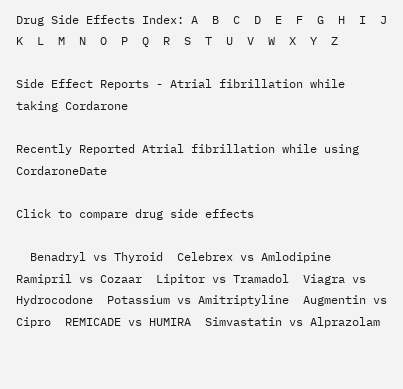Drug Side Effects Index: A  B  C  D  E  F  G  H  I  J  K  L  M  N  O  P  Q  R  S  T  U  V  W  X  Y  Z

Side Effect Reports - Atrial fibrillation while taking Cordarone

Recently Reported Atrial fibrillation while using CordaroneDate

Click to compare drug side effects

  Benadryl vs Thyroid  Celebrex vs Amlodipine  Ramipril vs Cozaar  Lipitor vs Tramadol  Viagra vs Hydrocodone  Potassium vs Amitriptyline  Augmentin vs Cipro  REMICADE vs HUMIRA  Simvastatin vs Alprazolam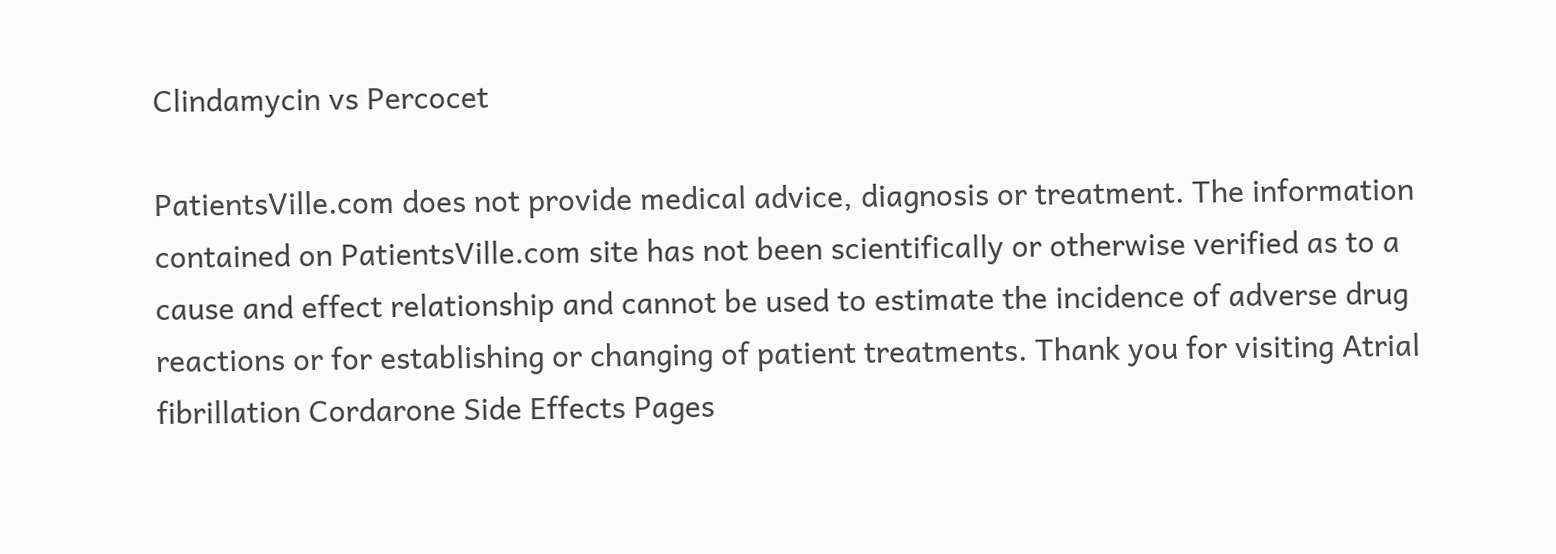Clindamycin vs Percocet

PatientsVille.com does not provide medical advice, diagnosis or treatment. The information contained on PatientsVille.com site has not been scientifically or otherwise verified as to a cause and effect relationship and cannot be used to estimate the incidence of adverse drug reactions or for establishing or changing of patient treatments. Thank you for visiting Atrial fibrillation Cordarone Side Effects Pages